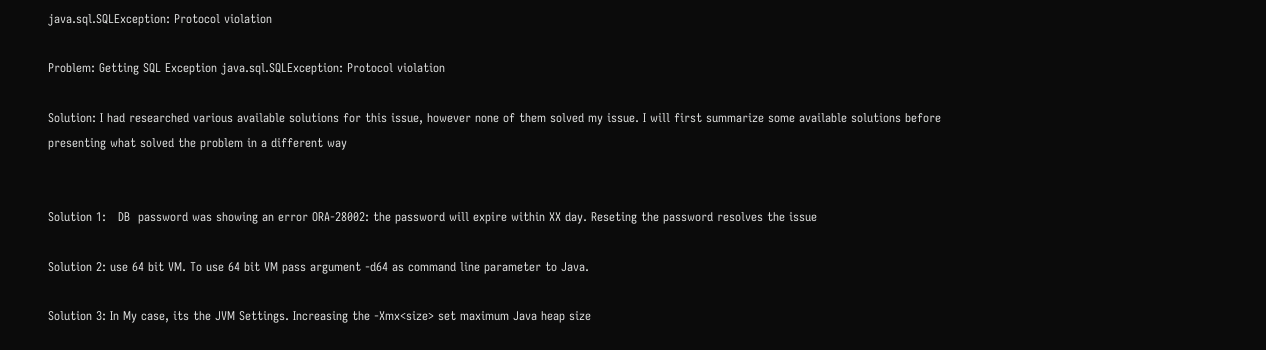java.sql.SQLException: Protocol violation

Problem: Getting SQL Exception java.sql.SQLException: Protocol violation

Solution: I had researched various available solutions for this issue, however none of them solved my issue. I will first summarize some available solutions before presenting what solved the problem in a different way


Solution 1:   DB  password was showing an error ORA-28002: the password will expire within XX day. Reseting the password resolves the issue

Solution 2: use 64 bit VM. To use 64 bit VM pass argument -d64 as command line parameter to Java.

Solution 3: In My case, its the JVM Settings. Increasing the -Xmx<size> set maximum Java heap size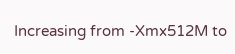Increasing from -Xmx512M to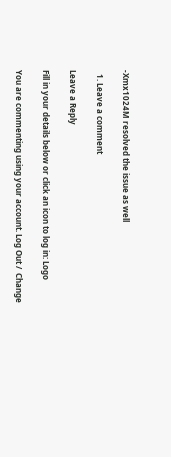-Xmx1024M resolved the issue as well

  1. Leave a comment

Leave a Reply

Fill in your details below or click an icon to log in: Logo

You are commenting using your account. Log Out /  Change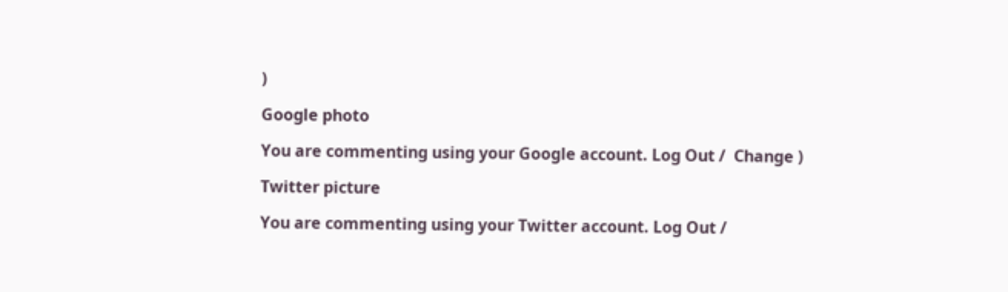)

Google photo

You are commenting using your Google account. Log Out /  Change )

Twitter picture

You are commenting using your Twitter account. Log Out /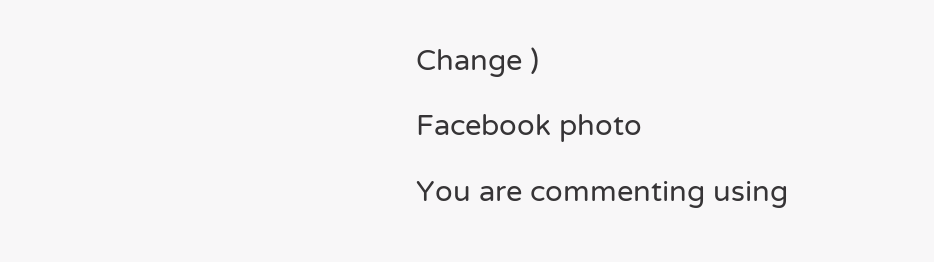Change )

Facebook photo

You are commenting using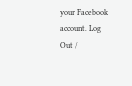your Facebook account. Log Out /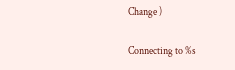Change )

Connecting to %s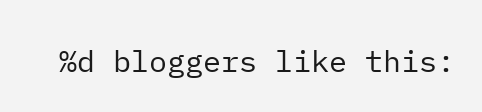%d bloggers like this: